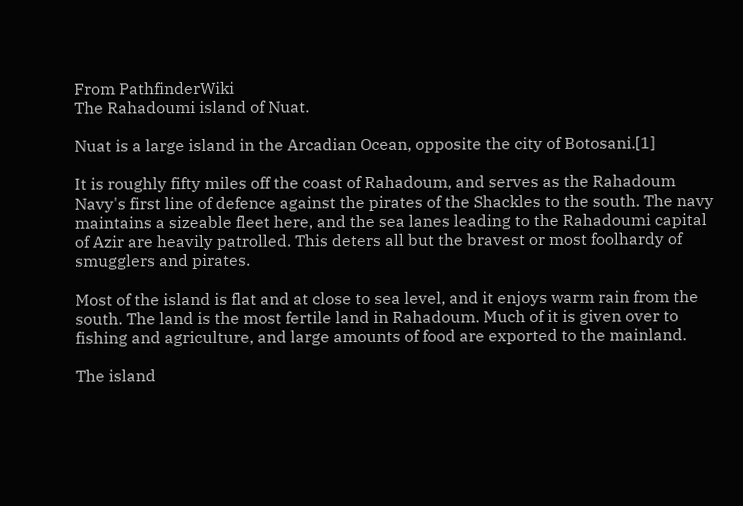From PathfinderWiki
The Rahadoumi island of Nuat.

Nuat is a large island in the Arcadian Ocean, opposite the city of Botosani.[1]

It is roughly fifty miles off the coast of Rahadoum, and serves as the Rahadoum Navy's first line of defence against the pirates of the Shackles to the south. The navy maintains a sizeable fleet here, and the sea lanes leading to the Rahadoumi capital of Azir are heavily patrolled. This deters all but the bravest or most foolhardy of smugglers and pirates.

Most of the island is flat and at close to sea level, and it enjoys warm rain from the south. The land is the most fertile land in Rahadoum. Much of it is given over to fishing and agriculture, and large amounts of food are exported to the mainland.

The island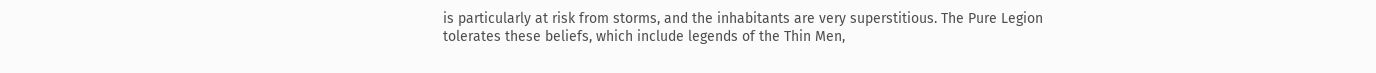is particularly at risk from storms, and the inhabitants are very superstitious. The Pure Legion tolerates these beliefs, which include legends of the Thin Men,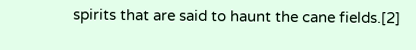spirits that are said to haunt the cane fields.[2]